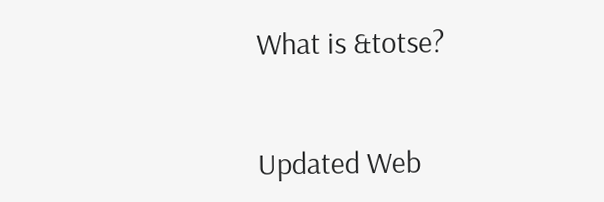What is &totse?


Updated Web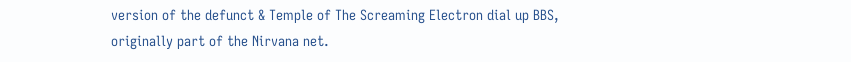version of the defunct & Temple of The Screaming Electron dial up BBS, originally part of the Nirvana net.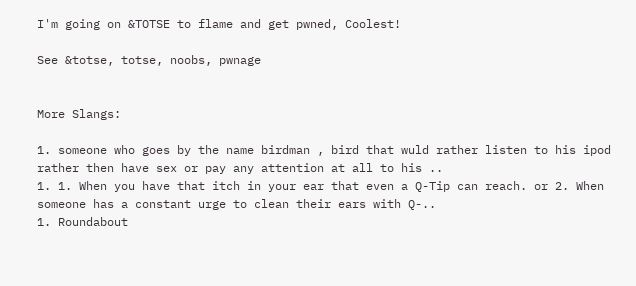I'm going on &TOTSE to flame and get pwned, Coolest!

See &totse, totse, noobs, pwnage


More Slangs:

1. someone who goes by the name birdman , bird that wuld rather listen to his ipod rather then have sex or pay any attention at all to his ..
1. 1. When you have that itch in your ear that even a Q-Tip can reach. or 2. When someone has a constant urge to clean their ears with Q-..
1. Roundabout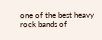one of the best heavy rock bands of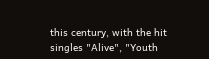this century, with the hit singles "Alive", "Youth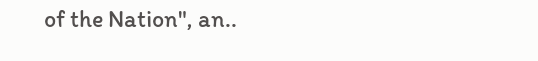of the Nation", an..